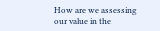How are we assessing our value in the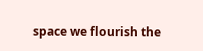space we flourish the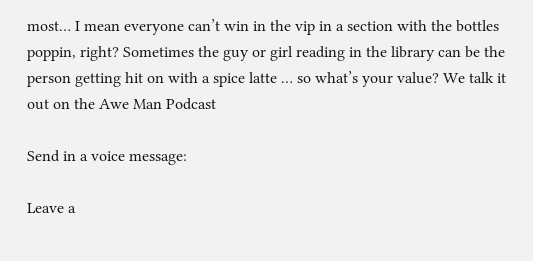most… I mean everyone can’t win in the vip in a section with the bottles poppin, right? Sometimes the guy or girl reading in the library can be the person getting hit on with a spice latte … so what’s your value? We talk it out on the Awe Man Podcast

Send in a voice message:

Leave a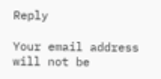Reply

Your email address will not be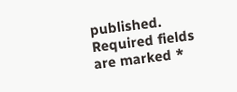published. Required fields are marked *